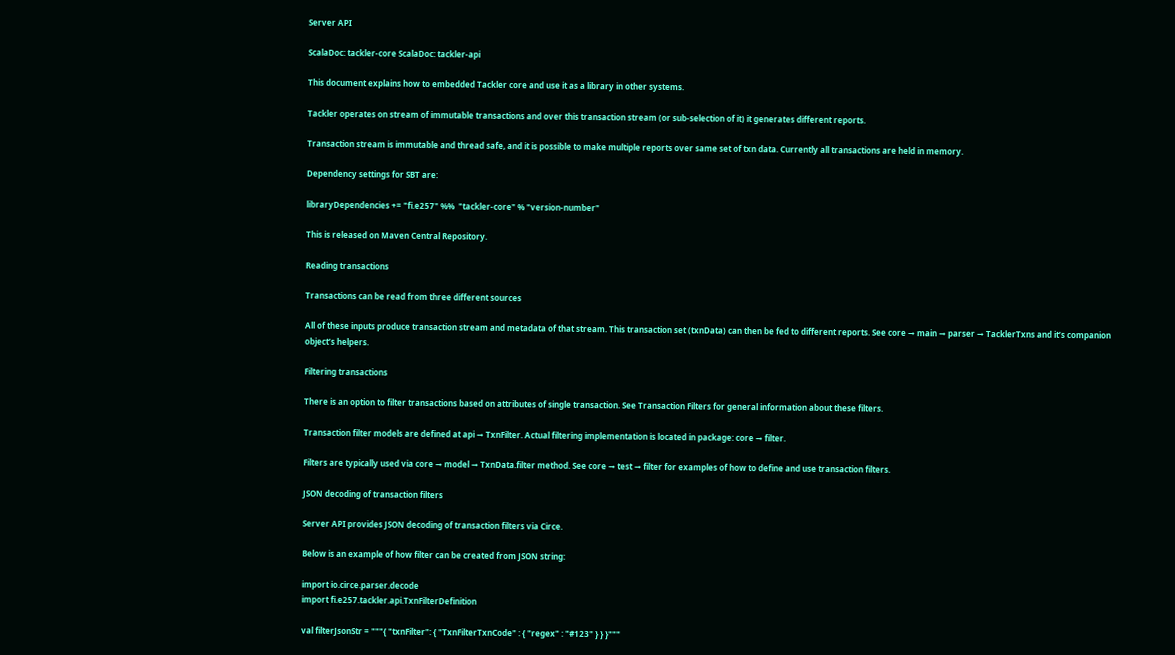Server API

ScalaDoc: tackler-core ScalaDoc: tackler-api

This document explains how to embedded Tackler core and use it as a library in other systems.

Tackler operates on stream of immutable transactions and over this transaction stream (or sub-selection of it) it generates different reports.

Transaction stream is immutable and thread safe, and it is possible to make multiple reports over same set of txn data. Currently all transactions are held in memory.

Dependency settings for SBT are:

libraryDependencies += "fi.e257" %%  "tackler-core" % "version-number"

This is released on Maven Central Repository.

Reading transactions

Transactions can be read from three different sources

All of these inputs produce transaction stream and metadata of that stream. This transaction set (txnData) can then be fed to different reports. See core → main → parser → TacklerTxns and it’s companion object’s helpers.

Filtering transactions

There is an option to filter transactions based on attributes of single transaction. See Transaction Filters for general information about these filters.

Transaction filter models are defined at api → TxnFilter. Actual filtering implementation is located in package: core → filter.

Filters are typically used via core → model → TxnData.filter method. See core → test → filter for examples of how to define and use transaction filters.

JSON decoding of transaction filters

Server API provides JSON decoding of transaction filters via Circe.

Below is an example of how filter can be created from JSON string:

import io.circe.parser.decode
import fi.e257.tackler.api.TxnFilterDefinition

val filterJsonStr = """{ "txnFilter": { "TxnFilterTxnCode" : { "regex" : "#123" } } }"""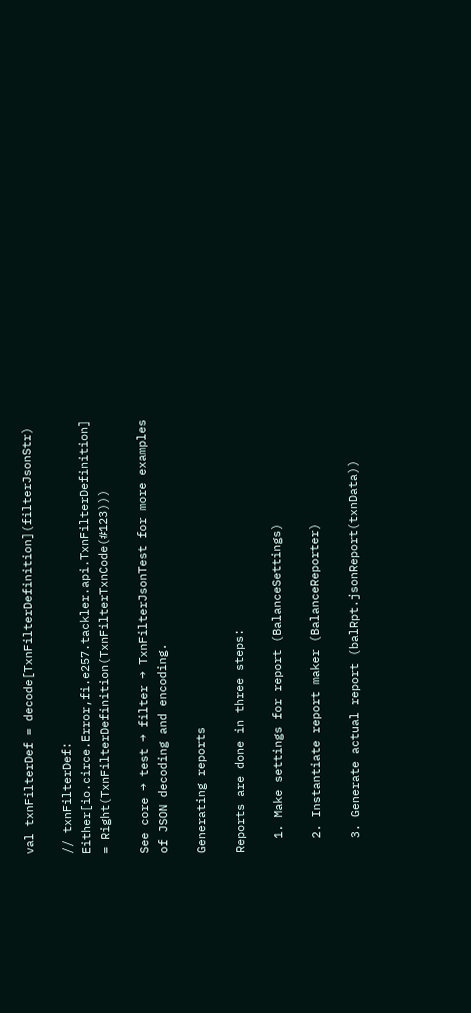val txnFilterDef = decode[TxnFilterDefinition](filterJsonStr)

// txnFilterDef: Either[io.circe.Error,fi.e257.tackler.api.TxnFilterDefinition] = Right(TxnFilterDefinition(TxnFilterTxnCode(#123)))

See core → test → filter → TxnFilterJsonTest for more examples of JSON decoding and encoding.

Generating reports

Reports are done in three steps:

  1. Make settings for report (BalanceSettings)

  2. Instantiate report maker (BalanceReporter)

  3. Generate actual report (balRpt.jsonReport(txnData))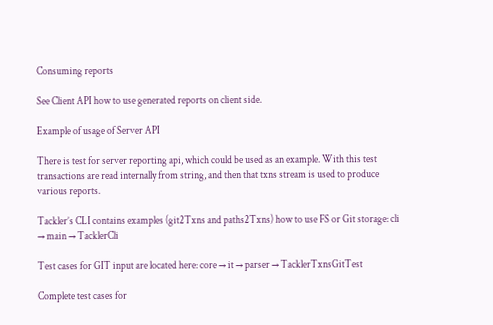Consuming reports

See Client API how to use generated reports on client side.

Example of usage of Server API

There is test for server reporting api, which could be used as an example. With this test transactions are read internally from string, and then that txns stream is used to produce various reports.

Tackler’s CLI contains examples (git2Txns and paths2Txns) how to use FS or Git storage: cli → main → TacklerCli

Test cases for GIT input are located here: core → it → parser → TacklerTxnsGitTest

Complete test cases for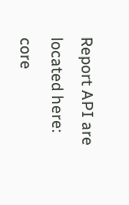Report API are located here: core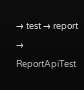→ test → report → ReportApiTest